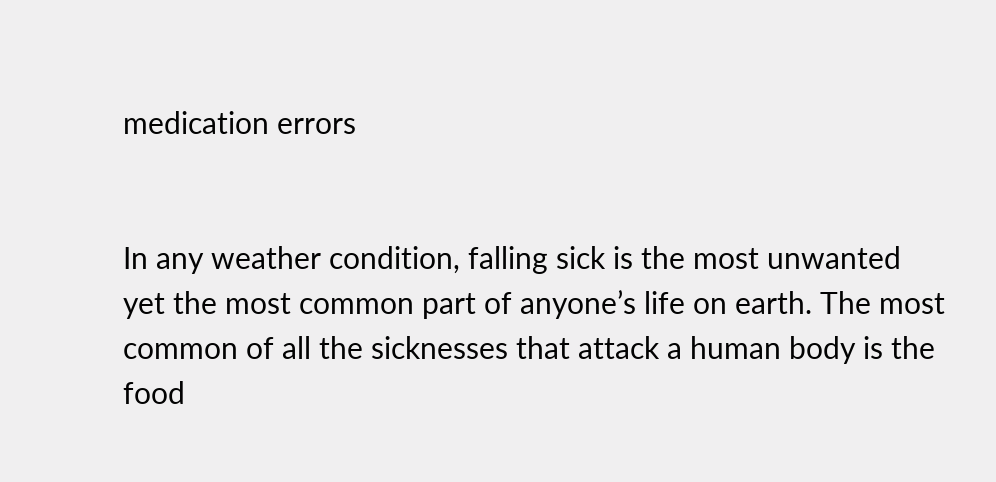medication errors


In any weather condition, falling sick is the most unwanted yet the most common part of anyone’s life on earth. The most common of all the sicknesses that attack a human body is the food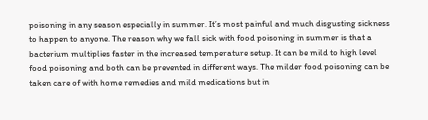poisoning in any season especially in summer. It’s most painful and much disgusting sickness to happen to anyone. The reason why we fall sick with food poisoning in summer is that a bacterium multiplies faster in the increased temperature setup. It can be mild to high level food poisoning and both can be prevented in different ways. The milder food poisoning can be taken care of with home remedies and mild medications but in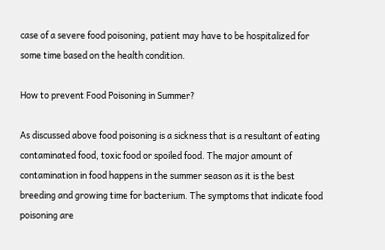case of a severe food poisoning, patient may have to be hospitalized for some time based on the health condition.

How to prevent Food Poisoning in Summer?

As discussed above food poisoning is a sickness that is a resultant of eating contaminated food, toxic food or spoiled food. The major amount of contamination in food happens in the summer season as it is the best breeding and growing time for bacterium. The symptoms that indicate food poisoning are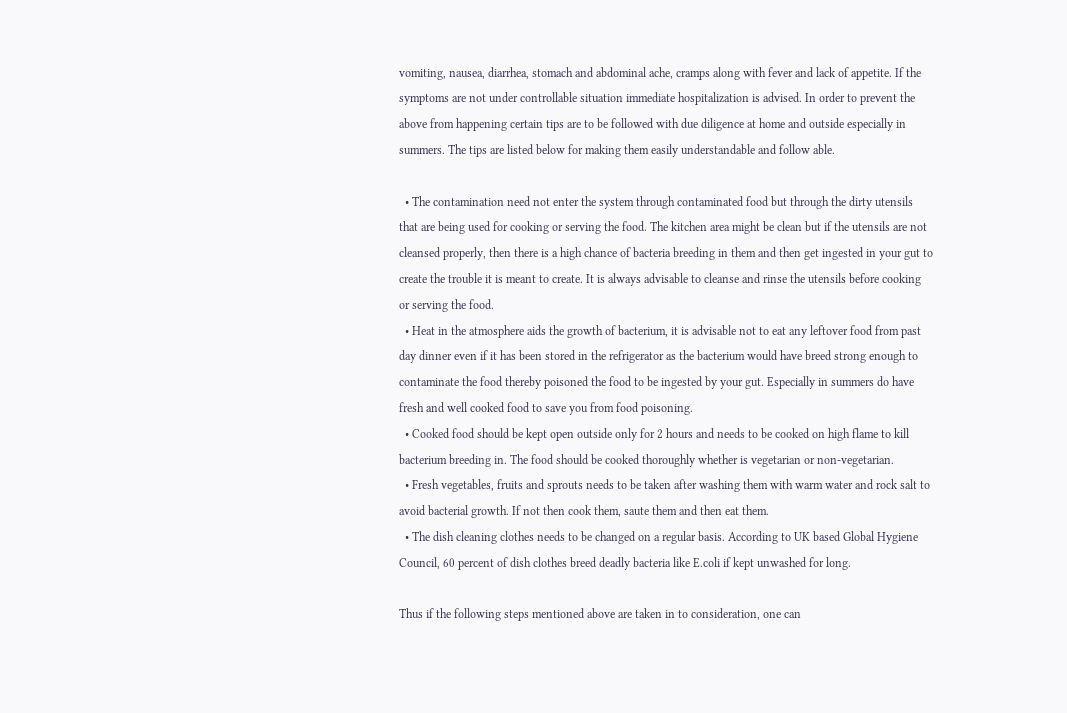vomiting, nausea, diarrhea, stomach and abdominal ache, cramps along with fever and lack of appetite. If the symptoms are not under controllable situation immediate hospitalization is advised. In order to prevent the above from happening certain tips are to be followed with due diligence at home and outside especially in summers. The tips are listed below for making them easily understandable and follow able.

  • The contamination need not enter the system through contaminated food but through the dirty utensils that are being used for cooking or serving the food. The kitchen area might be clean but if the utensils are not cleansed properly, then there is a high chance of bacteria breeding in them and then get ingested in your gut to create the trouble it is meant to create. It is always advisable to cleanse and rinse the utensils before cooking or serving the food.
  • Heat in the atmosphere aids the growth of bacterium, it is advisable not to eat any leftover food from past day dinner even if it has been stored in the refrigerator as the bacterium would have breed strong enough to contaminate the food thereby poisoned the food to be ingested by your gut. Especially in summers do have fresh and well cooked food to save you from food poisoning.
  • Cooked food should be kept open outside only for 2 hours and needs to be cooked on high flame to kill bacterium breeding in. The food should be cooked thoroughly whether is vegetarian or non-vegetarian.
  • Fresh vegetables, fruits and sprouts needs to be taken after washing them with warm water and rock salt to avoid bacterial growth. If not then cook them, saute them and then eat them.
  • The dish cleaning clothes needs to be changed on a regular basis. According to UK based Global Hygiene Council, 60 percent of dish clothes breed deadly bacteria like E.coli if kept unwashed for long.

Thus if the following steps mentioned above are taken in to consideration, one can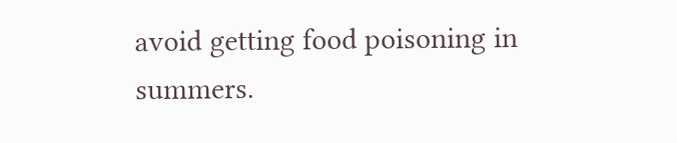avoid getting food poisoning in summers.